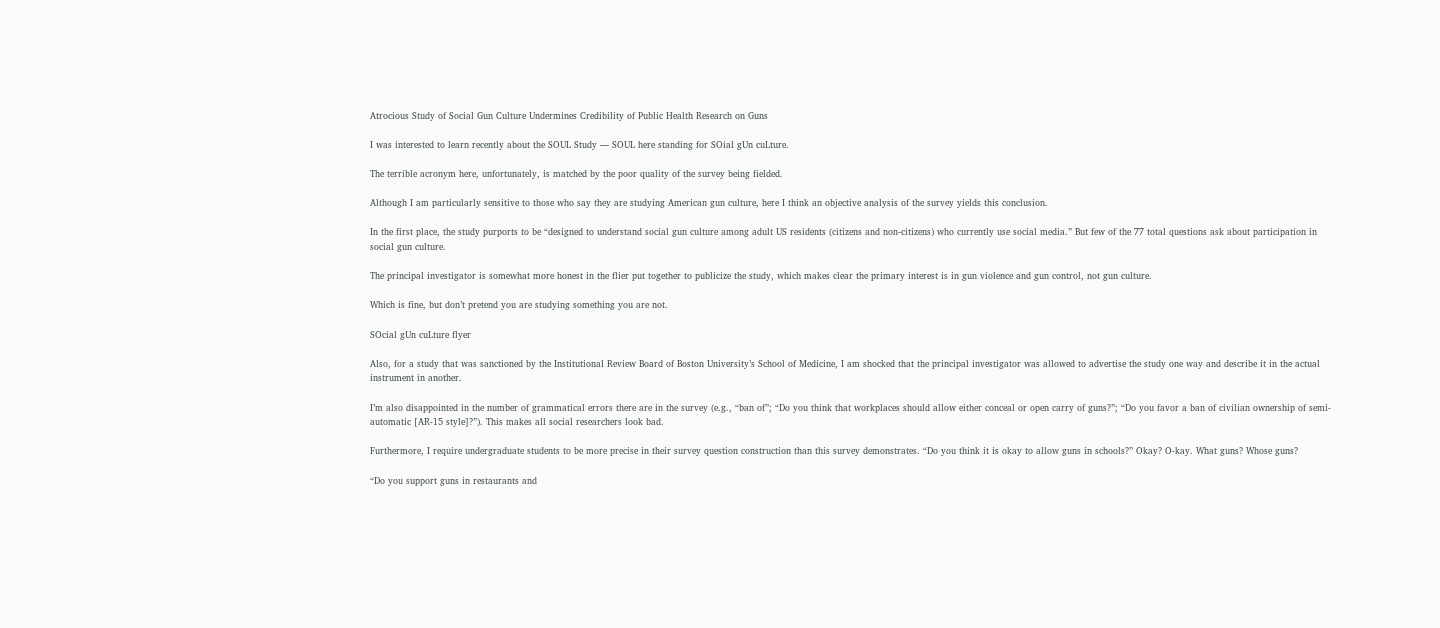Atrocious Study of Social Gun Culture Undermines Credibility of Public Health Research on Guns

I was interested to learn recently about the SOUL Study — SOUL here standing for SOial gUn cuLture.

The terrible acronym here, unfortunately, is matched by the poor quality of the survey being fielded.

Although I am particularly sensitive to those who say they are studying American gun culture, here I think an objective analysis of the survey yields this conclusion.

In the first place, the study purports to be “designed to understand social gun culture among adult US residents (citizens and non-citizens) who currently use social media.” But few of the 77 total questions ask about participation in social gun culture.

The principal investigator is somewhat more honest in the flier put together to publicize the study, which makes clear the primary interest is in gun violence and gun control, not gun culture.

Which is fine, but don’t pretend you are studying something you are not.

SOcial gUn cuLture flyer

Also, for a study that was sanctioned by the Institutional Review Board of Boston University’s School of Medicine, I am shocked that the principal investigator was allowed to advertise the study one way and describe it in the actual instrument in another.

I’m also disappointed in the number of grammatical errors there are in the survey (e.g., “ban of”; “Do you think that workplaces should allow either conceal or open carry of guns?”; “Do you favor a ban of civilian ownership of semi-automatic [AR-15 style]?”). This makes all social researchers look bad.

Furthermore, I require undergraduate students to be more precise in their survey question construction than this survey demonstrates. “Do you think it is okay to allow guns in schools?” Okay? O-kay. What guns? Whose guns?

“Do you support guns in restaurants and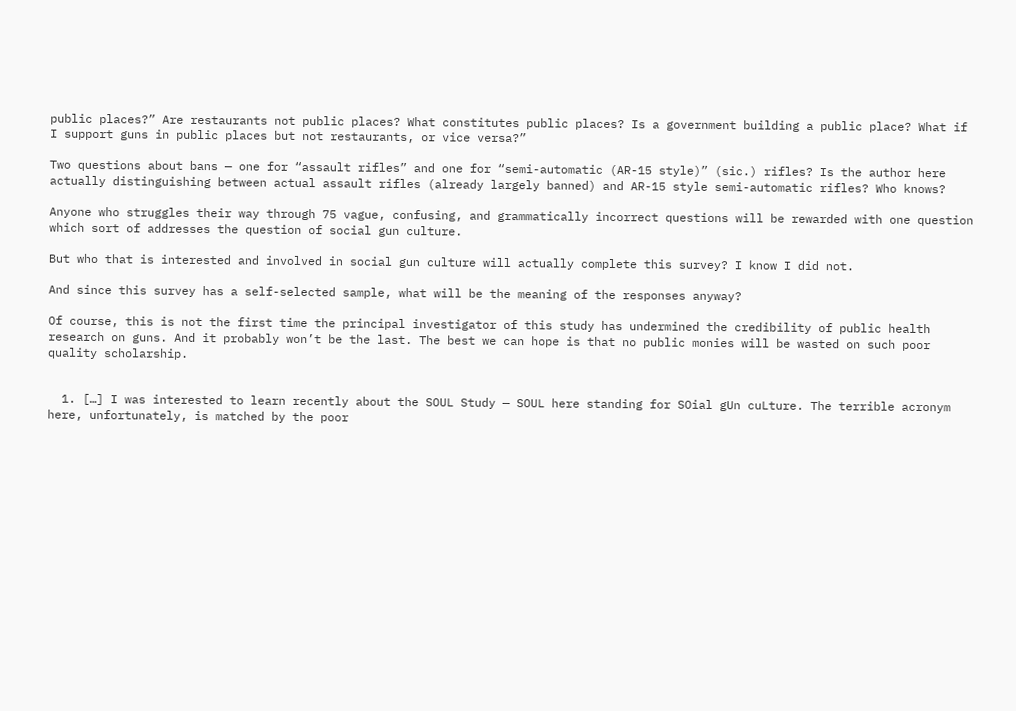public places?” Are restaurants not public places? What constitutes public places? Is a government building a public place? What if I support guns in public places but not restaurants, or vice versa?”

Two questions about bans — one for “assault rifles” and one for “semi-automatic (AR-15 style)” (sic.) rifles? Is the author here actually distinguishing between actual assault rifles (already largely banned) and AR-15 style semi-automatic rifles? Who knows?

Anyone who struggles their way through 75 vague, confusing, and grammatically incorrect questions will be rewarded with one question which sort of addresses the question of social gun culture.

But who that is interested and involved in social gun culture will actually complete this survey? I know I did not.

And since this survey has a self-selected sample, what will be the meaning of the responses anyway?

Of course, this is not the first time the principal investigator of this study has undermined the credibility of public health research on guns. And it probably won’t be the last. The best we can hope is that no public monies will be wasted on such poor quality scholarship.


  1. […] I was interested to learn recently about the SOUL Study — SOUL here standing for SOial gUn cuLture. The terrible acronym here, unfortunately, is matched by the poor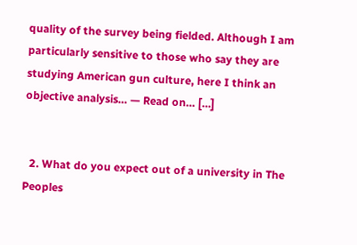quality of the survey being fielded. Although I am particularly sensitive to those who say they are studying American gun culture, here I think an objective analysis… — Read on… […]


  2. What do you expect out of a university in The Peoples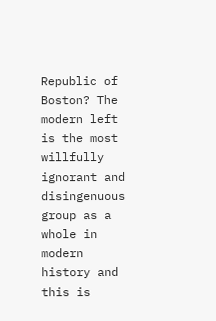Republic of Boston? The modern left is the most willfully ignorant and disingenuous group as a whole in modern history and this is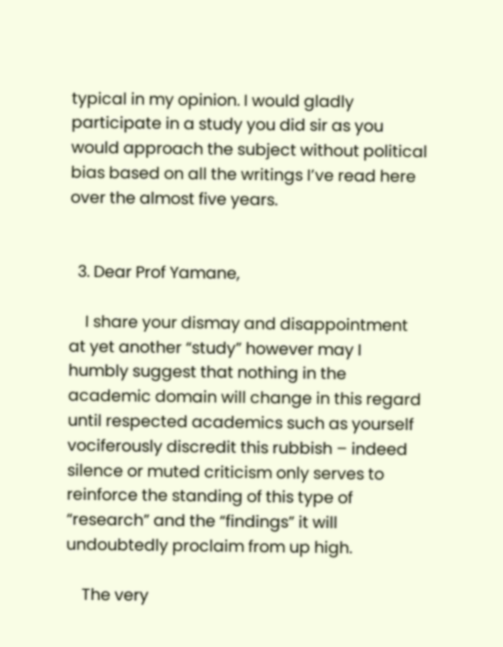typical in my opinion. I would gladly participate in a study you did sir as you would approach the subject without political bias based on all the writings I’ve read here over the almost five years.


  3. Dear Prof Yamane,

    I share your dismay and disappointment at yet another “study” however may I humbly suggest that nothing in the academic domain will change in this regard until respected academics such as yourself vociferously discredit this rubbish – indeed silence or muted criticism only serves to reinforce the standing of this type of “research” and the “findings” it will undoubtedly proclaim from up high.

    The very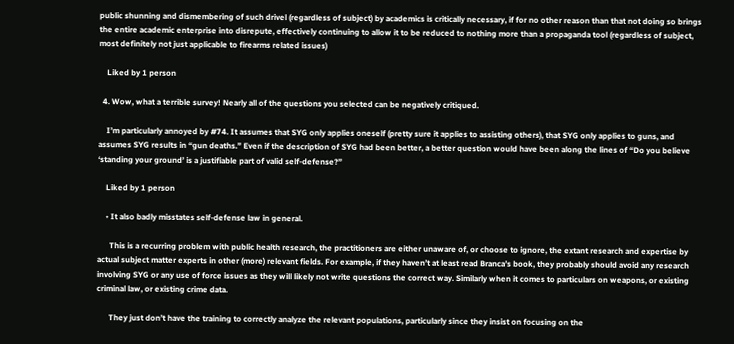public shunning and dismembering of such drivel (regardless of subject) by academics is critically necessary, if for no other reason than that not doing so brings the entire academic enterprise into disrepute, effectively continuing to allow it to be reduced to nothing more than a propaganda tool (regardless of subject, most definitely not just applicable to firearms related issues)

    Liked by 1 person

  4. Wow, what a terrible survey! Nearly all of the questions you selected can be negatively critiqued.

    I’m particularly annoyed by #74. It assumes that SYG only applies oneself (pretty sure it applies to assisting others), that SYG only applies to guns, and assumes SYG results in “gun deaths.” Even if the description of SYG had been better, a better question would have been along the lines of “Do you believe ‘standing your ground’ is a justifiable part of valid self-defense?”

    Liked by 1 person

    • It also badly misstates self-defense law in general.

      This is a recurring problem with public health research, the practitioners are either unaware of, or choose to ignore, the extant research and expertise by actual subject matter experts in other (more) relevant fields. For example, if they haven’t at least read Branca’s book, they probably should avoid any research involving SYG or any use of force issues as they will likely not write questions the correct way. Similarly when it comes to particulars on weapons, or existing criminal law, or existing crime data.

      They just don’t have the training to correctly analyze the relevant populations, particularly since they insist on focusing on the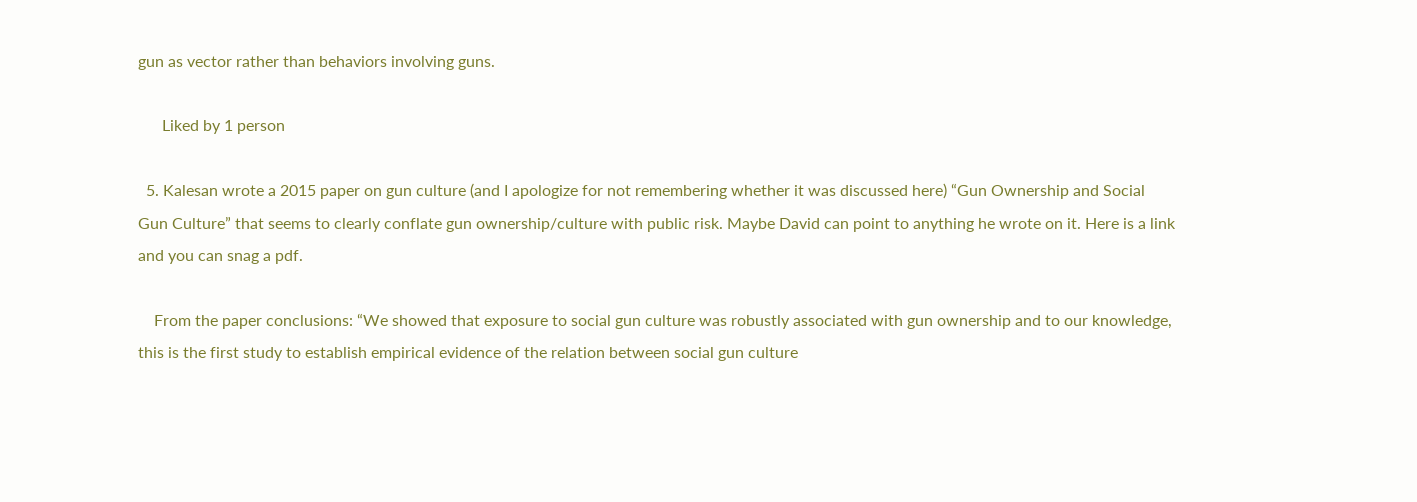gun as vector rather than behaviors involving guns.

      Liked by 1 person

  5. Kalesan wrote a 2015 paper on gun culture (and I apologize for not remembering whether it was discussed here) “Gun Ownership and Social Gun Culture” that seems to clearly conflate gun ownership/culture with public risk. Maybe David can point to anything he wrote on it. Here is a link and you can snag a pdf.

    From the paper conclusions: “We showed that exposure to social gun culture was robustly associated with gun ownership and to our knowledge, this is the first study to establish empirical evidence of the relation between social gun culture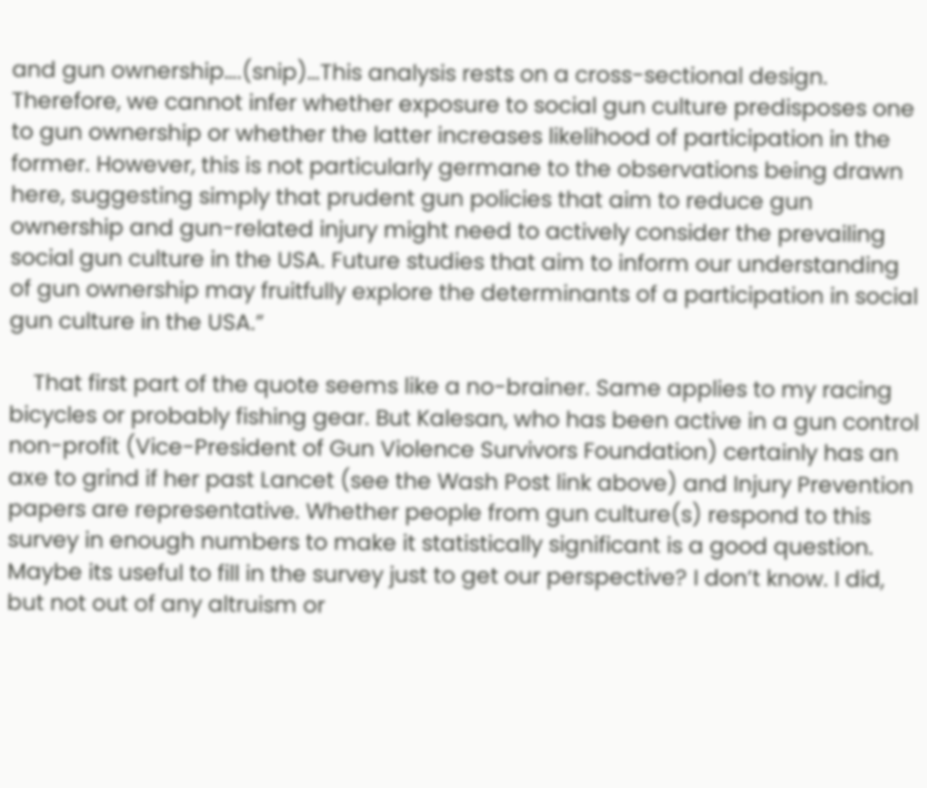and gun ownership….(snip)…This analysis rests on a cross-sectional design. Therefore, we cannot infer whether exposure to social gun culture predisposes one to gun ownership or whether the latter increases likelihood of participation in the former. However, this is not particularly germane to the observations being drawn here, suggesting simply that prudent gun policies that aim to reduce gun ownership and gun-related injury might need to actively consider the prevailing social gun culture in the USA. Future studies that aim to inform our understanding of gun ownership may fruitfully explore the determinants of a participation in social gun culture in the USA.”

    That first part of the quote seems like a no-brainer. Same applies to my racing bicycles or probably fishing gear. But Kalesan, who has been active in a gun control non-profit (Vice-President of Gun Violence Survivors Foundation) certainly has an axe to grind if her past Lancet (see the Wash Post link above) and Injury Prevention papers are representative. Whether people from gun culture(s) respond to this survey in enough numbers to make it statistically significant is a good question. Maybe its useful to fill in the survey just to get our perspective? I don’t know. I did, but not out of any altruism or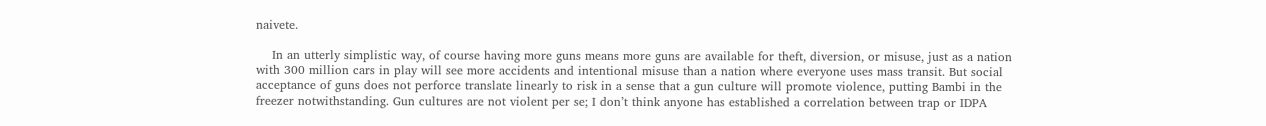naivete.

    In an utterly simplistic way, of course having more guns means more guns are available for theft, diversion, or misuse, just as a nation with 300 million cars in play will see more accidents and intentional misuse than a nation where everyone uses mass transit. But social acceptance of guns does not perforce translate linearly to risk in a sense that a gun culture will promote violence, putting Bambi in the freezer notwithstanding. Gun cultures are not violent per se; I don’t think anyone has established a correlation between trap or IDPA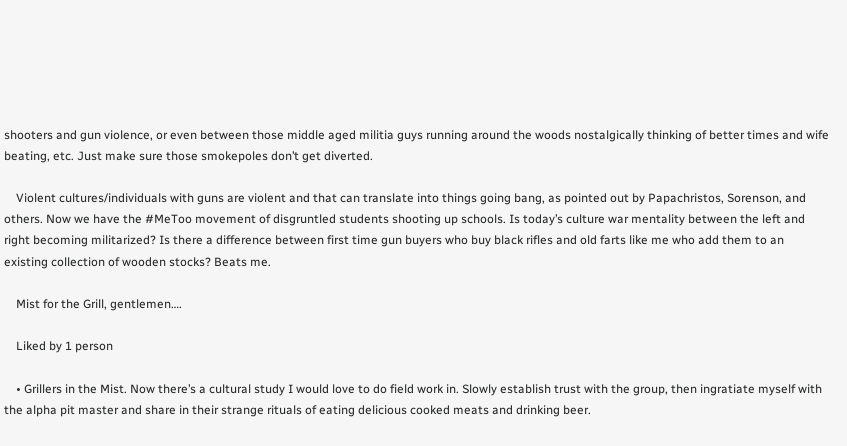shooters and gun violence, or even between those middle aged militia guys running around the woods nostalgically thinking of better times and wife beating, etc. Just make sure those smokepoles don’t get diverted.

    Violent cultures/individuals with guns are violent and that can translate into things going bang, as pointed out by Papachristos, Sorenson, and others. Now we have the #MeToo movement of disgruntled students shooting up schools. Is today’s culture war mentality between the left and right becoming militarized? Is there a difference between first time gun buyers who buy black rifles and old farts like me who add them to an existing collection of wooden stocks? Beats me.

    Mist for the Grill, gentlemen….

    Liked by 1 person

    • Grillers in the Mist. Now there’s a cultural study I would love to do field work in. Slowly establish trust with the group, then ingratiate myself with the alpha pit master and share in their strange rituals of eating delicious cooked meats and drinking beer.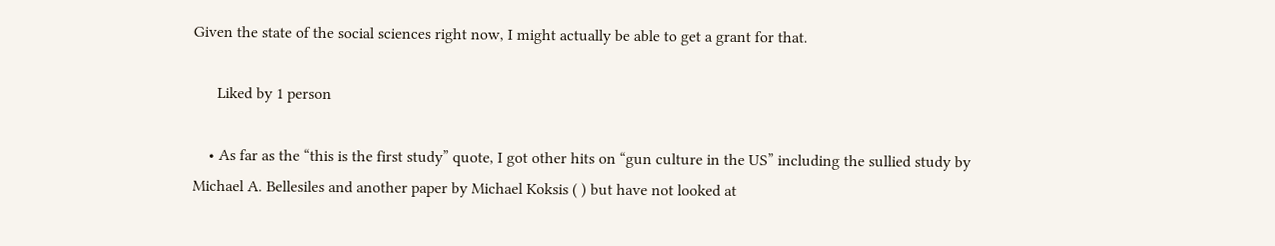Given the state of the social sciences right now, I might actually be able to get a grant for that.

      Liked by 1 person

    • As far as the “this is the first study” quote, I got other hits on “gun culture in the US” including the sullied study by Michael A. Bellesiles and another paper by Michael Koksis ( ) but have not looked at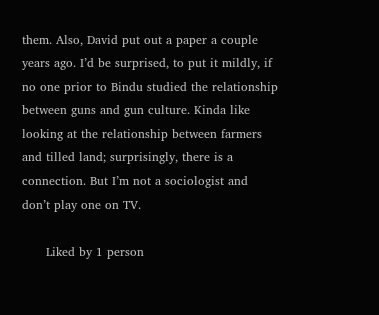them. Also, David put out a paper a couple years ago. I’d be surprised, to put it mildly, if no one prior to Bindu studied the relationship between guns and gun culture. Kinda like looking at the relationship between farmers and tilled land; surprisingly, there is a connection. But I’m not a sociologist and don’t play one on TV.

      Liked by 1 person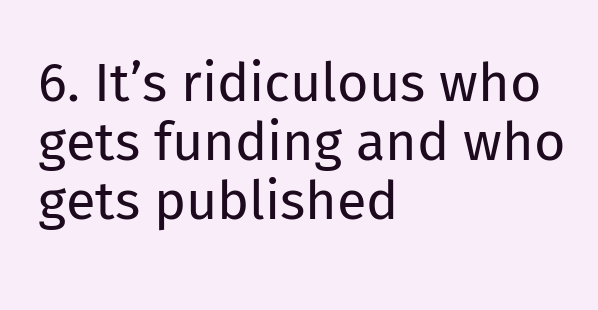6. It’s ridiculous who gets funding and who gets published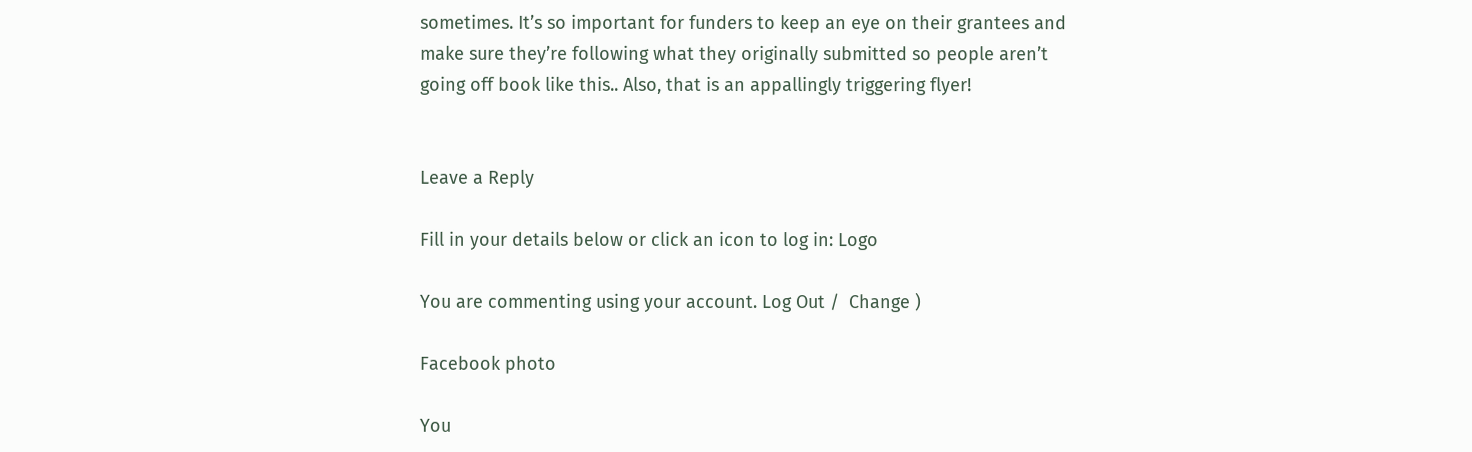sometimes. It’s so important for funders to keep an eye on their grantees and make sure they’re following what they originally submitted so people aren’t going off book like this.. Also, that is an appallingly triggering flyer!


Leave a Reply

Fill in your details below or click an icon to log in: Logo

You are commenting using your account. Log Out /  Change )

Facebook photo

You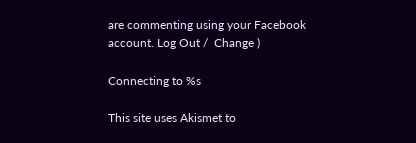are commenting using your Facebook account. Log Out /  Change )

Connecting to %s

This site uses Akismet to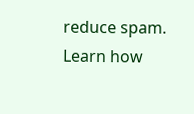reduce spam. Learn how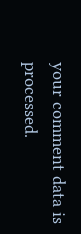your comment data is processed.